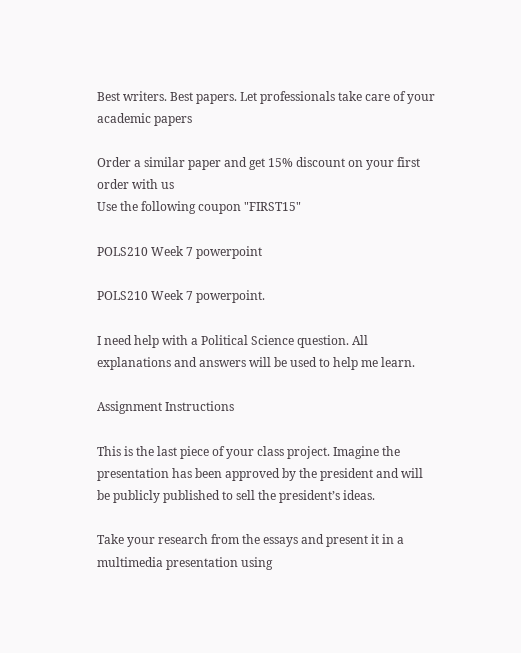Best writers. Best papers. Let professionals take care of your academic papers

Order a similar paper and get 15% discount on your first order with us
Use the following coupon "FIRST15"

POLS210 Week 7 powerpoint

POLS210 Week 7 powerpoint.

I need help with a Political Science question. All explanations and answers will be used to help me learn.

Assignment Instructions

This is the last piece of your class project. Imagine the presentation has been approved by the president and will be publicly published to sell the president’s ideas.

Take your research from the essays and present it in a multimedia presentation using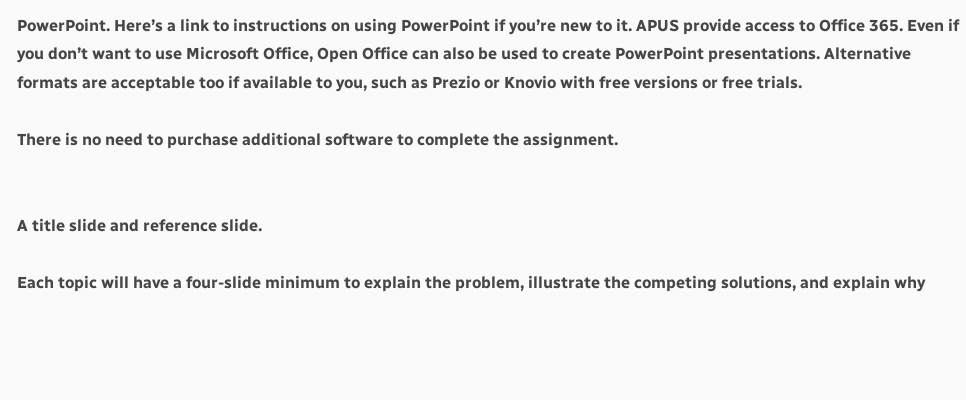PowerPoint. Here’s a link to instructions on using PowerPoint if you’re new to it. APUS provide access to Office 365. Even if you don’t want to use Microsoft Office, Open Office can also be used to create PowerPoint presentations. Alternative formats are acceptable too if available to you, such as Prezio or Knovio with free versions or free trials.

There is no need to purchase additional software to complete the assignment.


A title slide and reference slide.

Each topic will have a four-slide minimum to explain the problem, illustrate the competing solutions, and explain why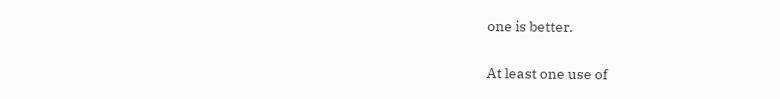one is better.

At least one use of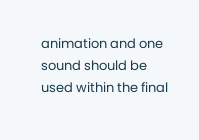animation and one sound should be used within the final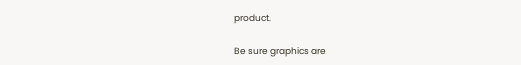product.

Be sure graphics are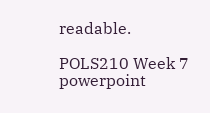readable.

POLS210 Week 7 powerpoint